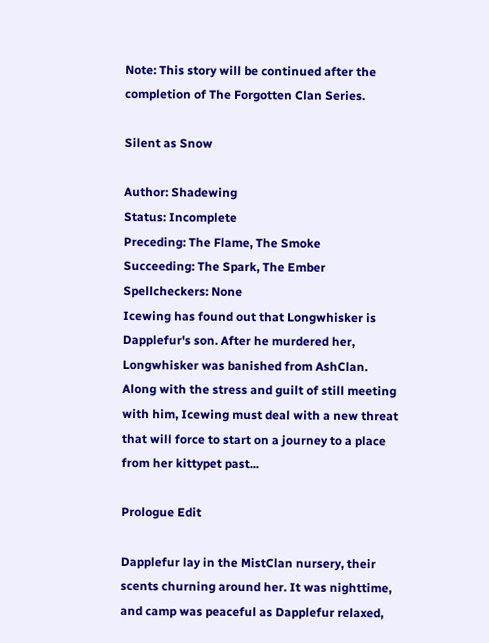Note: This story will be continued after the completion of The Forgotten Clan Series.

Silent as Snow

Author: Shadewing
Status: Incomplete
Preceding: The Flame, The Smoke
Succeeding: The Spark, The Ember
Spellcheckers: None
Icewing has found out that Longwhisker is Dapplefur's son. After he murdered her, Longwhisker was banished from AshClan. Along with the stress and guilt of still meeting with him, Icewing must deal with a new threat that will force to start on a journey to a place from her kittypet past...

Prologue Edit

Dapplefur lay in the MistClan nursery, their scents churning around her. It was nighttime, and camp was peaceful as Dapplefur relaxed,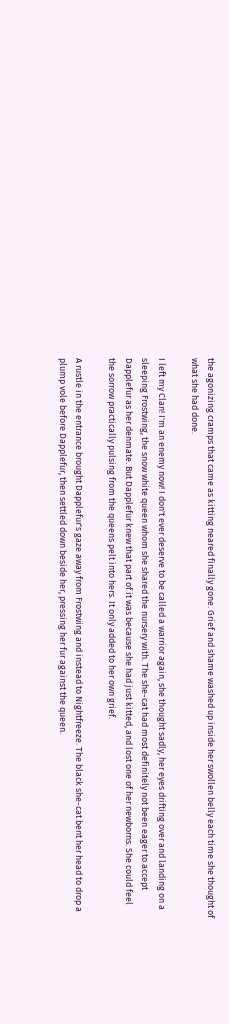the agonizing cramps that came as kitting neared finally gone. Grief and shame washed up inside her swollen belly each time she thought of what she had done.

I left my Clan! I'm an enemy now! I don't ever deserve to be called a warrior again, she thought sadly, her eyes drifting over and landing on a sleeping Frostwing, the snow white queen whom she shared the nursery with. The she-cat had most definitely not been eager to accept Dapplefur as her denmate. But Dapplefur knew that part of it was because she had just kitted, and lost one of her newborns. She could feel the sorrow practically pulsing from the queens pelt into hers. It only added to her own grief.

A rustle in the entrance brought Dapplefur's gaze away from Frostwing and instead to Nightfreeze. The black she-cat bent her head to drop a plump vole before Dapplefur, then settled down beside her, pressing her fur against the queen.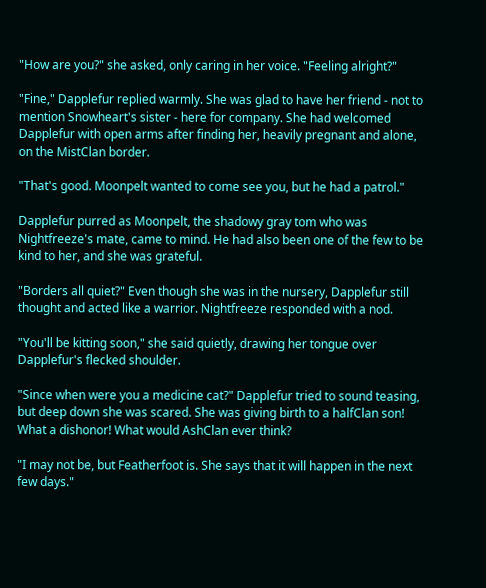"How are you?" she asked, only caring in her voice. "Feeling alright?"

"Fine," Dapplefur replied warmly. She was glad to have her friend - not to mention Snowheart's sister - here for company. She had welcomed Dapplefur with open arms after finding her, heavily pregnant and alone, on the MistClan border.

"That's good. Moonpelt wanted to come see you, but he had a patrol."

Dapplefur purred as Moonpelt, the shadowy gray tom who was Nightfreeze's mate, came to mind. He had also been one of the few to be kind to her, and she was grateful.

"Borders all quiet?" Even though she was in the nursery, Dapplefur still thought and acted like a warrior. Nightfreeze responded with a nod.

"You'll be kitting soon," she said quietly, drawing her tongue over Dapplefur's flecked shoulder.

"Since when were you a medicine cat?" Dapplefur tried to sound teasing, but deep down she was scared. She was giving birth to a halfClan son! What a dishonor! What would AshClan ever think?

"I may not be, but Featherfoot is. She says that it will happen in the next few days."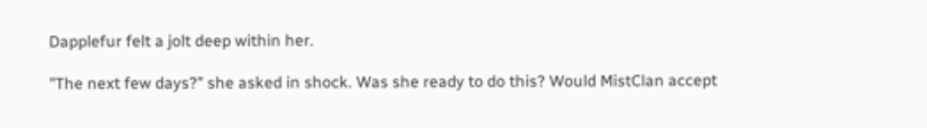Dapplefur felt a jolt deep within her.

"The next few days?" she asked in shock. Was she ready to do this? Would MistClan accept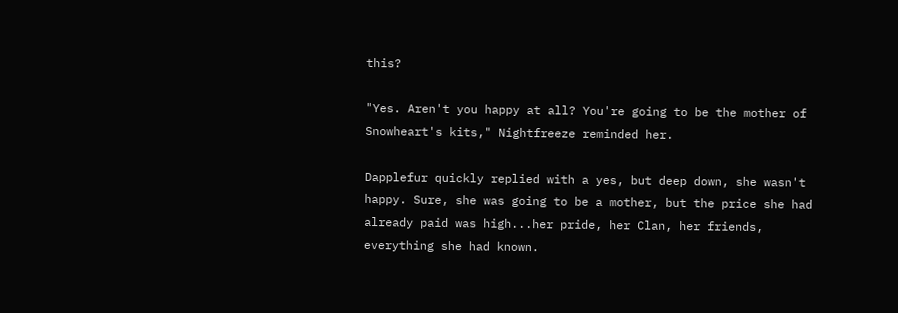this?

"Yes. Aren't you happy at all? You're going to be the mother of Snowheart's kits," Nightfreeze reminded her.

Dapplefur quickly replied with a yes, but deep down, she wasn't happy. Sure, she was going to be a mother, but the price she had already paid was high...her pride, her Clan, her friends, everything she had known.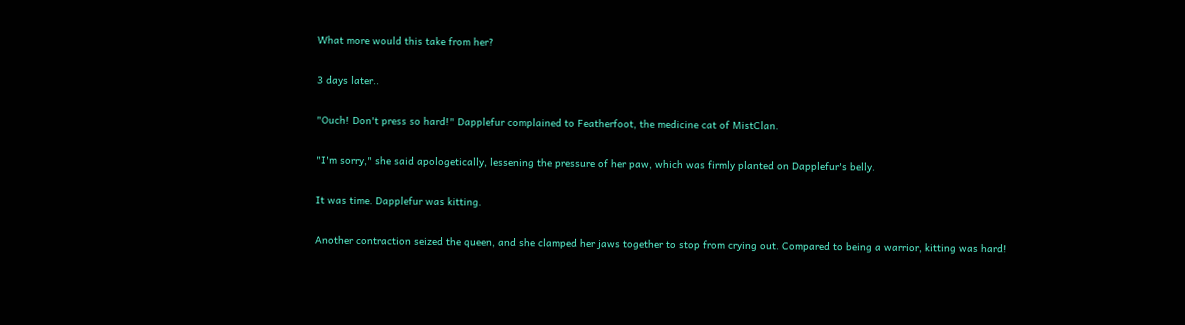What more would this take from her?

3 days later..

"Ouch! Don't press so hard!" Dapplefur complained to Featherfoot, the medicine cat of MistClan.

"I'm sorry," she said apologetically, lessening the pressure of her paw, which was firmly planted on Dapplefur's belly.

It was time. Dapplefur was kitting.

Another contraction seized the queen, and she clamped her jaws together to stop from crying out. Compared to being a warrior, kitting was hard!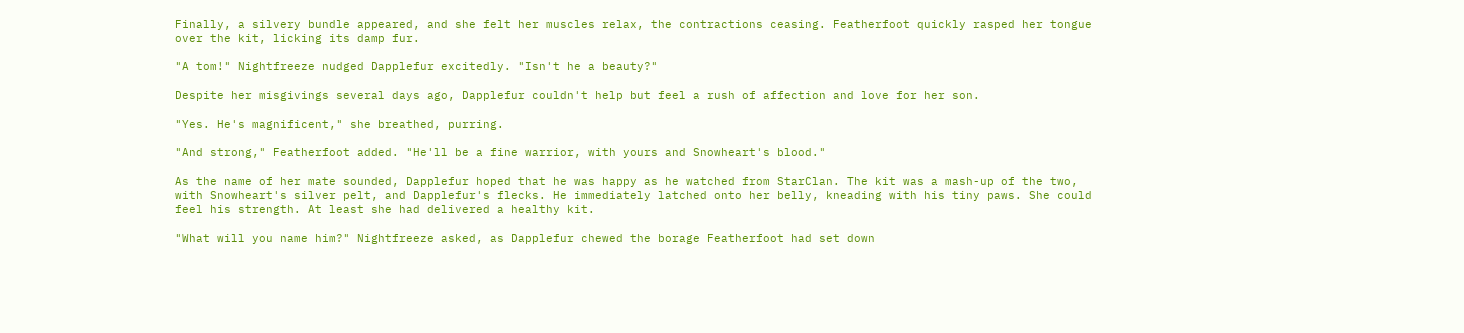Finally, a silvery bundle appeared, and she felt her muscles relax, the contractions ceasing. Featherfoot quickly rasped her tongue over the kit, licking its damp fur.

"A tom!" Nightfreeze nudged Dapplefur excitedly. "Isn't he a beauty?"

Despite her misgivings several days ago, Dapplefur couldn't help but feel a rush of affection and love for her son.

"Yes. He's magnificent," she breathed, purring.

"And strong," Featherfoot added. "He'll be a fine warrior, with yours and Snowheart's blood."

As the name of her mate sounded, Dapplefur hoped that he was happy as he watched from StarClan. The kit was a mash-up of the two, with Snowheart's silver pelt, and Dapplefur's flecks. He immediately latched onto her belly, kneading with his tiny paws. She could feel his strength. At least she had delivered a healthy kit.

"What will you name him?" Nightfreeze asked, as Dapplefur chewed the borage Featherfoot had set down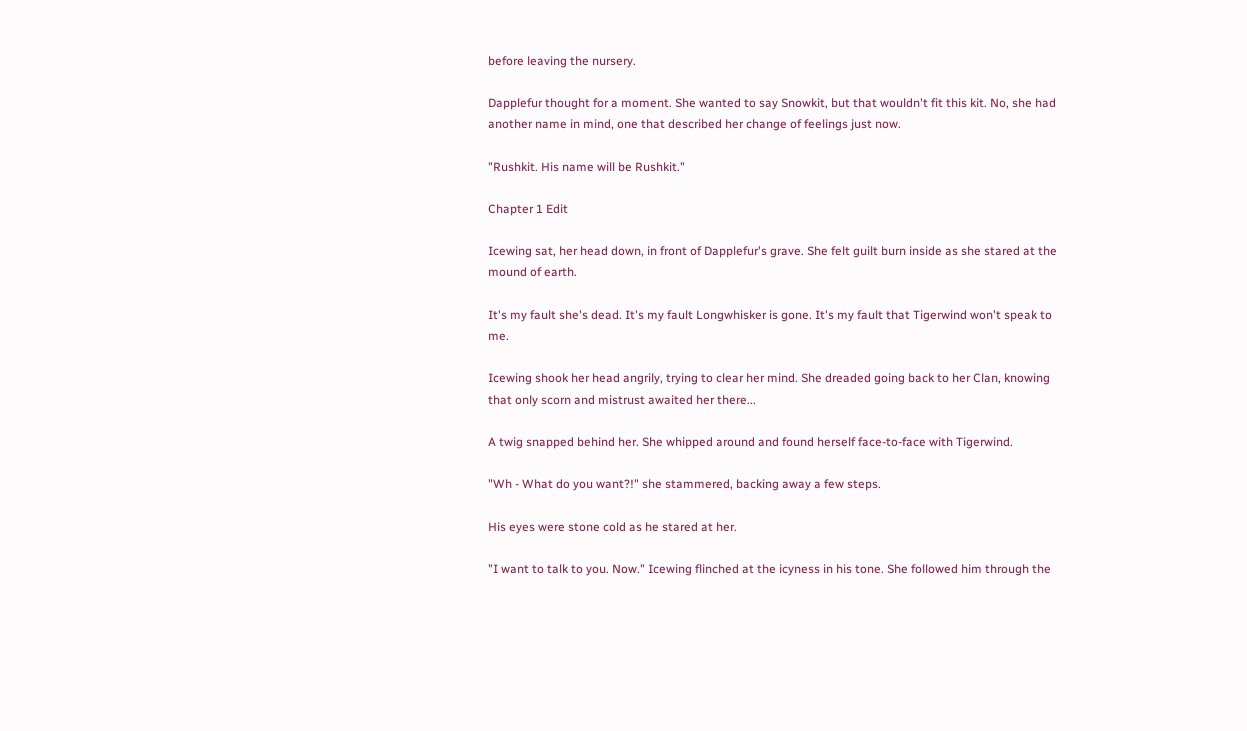before leaving the nursery.

Dapplefur thought for a moment. She wanted to say Snowkit, but that wouldn't fit this kit. No, she had another name in mind, one that described her change of feelings just now.

"Rushkit. His name will be Rushkit."

Chapter 1 Edit

Icewing sat, her head down, in front of Dapplefur's grave. She felt guilt burn inside as she stared at the mound of earth.

It's my fault she's dead. It's my fault Longwhisker is gone. It's my fault that Tigerwind won't speak to me.

Icewing shook her head angrily, trying to clear her mind. She dreaded going back to her Clan, knowing that only scorn and mistrust awaited her there...

A twig snapped behind her. She whipped around and found herself face-to-face with Tigerwind.

"Wh - What do you want?!" she stammered, backing away a few steps.

His eyes were stone cold as he stared at her.

"I want to talk to you. Now." Icewing flinched at the icyness in his tone. She followed him through the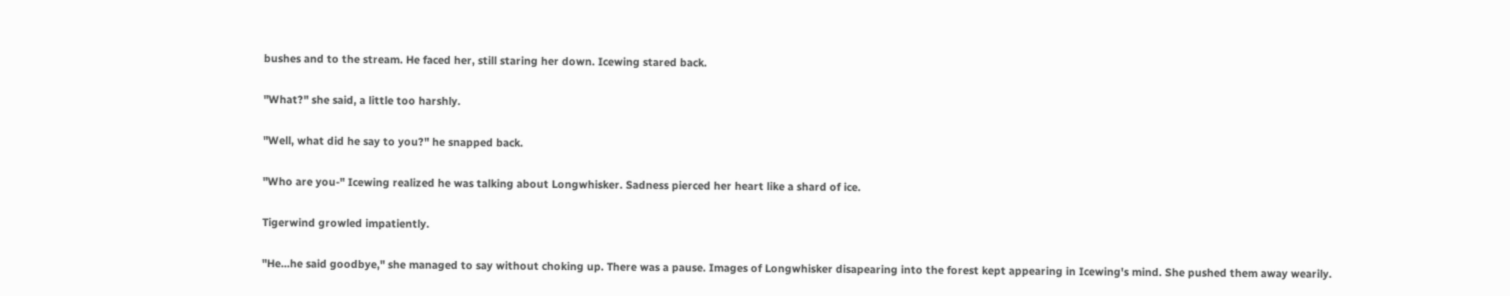bushes and to the stream. He faced her, still staring her down. Icewing stared back.

"What?" she said, a little too harshly.

"Well, what did he say to you?" he snapped back.

"Who are you-" Icewing realized he was talking about Longwhisker. Sadness pierced her heart like a shard of ice.

Tigerwind growled impatiently.

"He...he said goodbye," she managed to say without choking up. There was a pause. Images of Longwhisker disapearing into the forest kept appearing in Icewing's mind. She pushed them away wearily.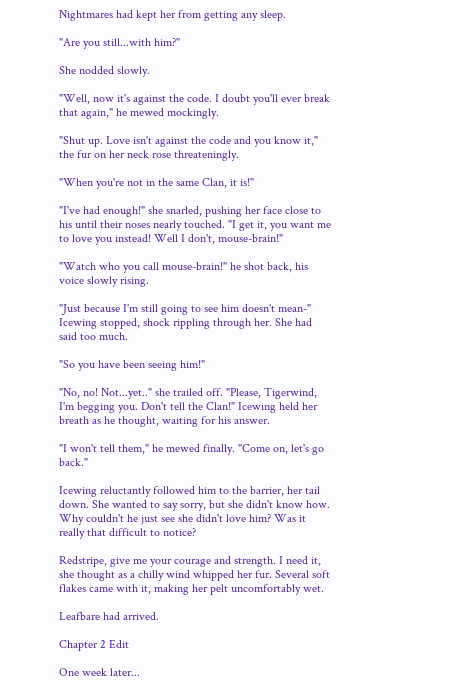Nightmares had kept her from getting any sleep.

"Are you still...with him?"

She nodded slowly.

"Well, now it's against the code. I doubt you'll ever break that again," he mewed mockingly.

"Shut up. Love isn't against the code and you know it," the fur on her neck rose threateningly.

"When you're not in the same Clan, it is!"

"I've had enough!" she snarled, pushing her face close to his until their noses nearly touched. "I get it, you want me to love you instead! Well I don't, mouse-brain!"

"Watch who you call mouse-brain!" he shot back, his voice slowly rising.

"Just because I'm still going to see him doesn't mean-" Icewing stopped, shock rippling through her. She had said too much.

"So you have been seeing him!"

"No, no! Not...yet.." she trailed off. "Please, Tigerwind, I'm begging you. Don't tell the Clan!" Icewing held her breath as he thought, waiting for his answer.

"I won't tell them," he mewed finally. "Come on, let's go back."

Icewing reluctantly followed him to the barrier, her tail down. She wanted to say sorry, but she didn't know how. Why couldn't he just see she didn't love him? Was it really that difficult to notice?

Redstripe, give me your courage and strength. I need it, she thought as a chilly wind whipped her fur. Several soft flakes came with it, making her pelt uncomfortably wet.

Leafbare had arrived.

Chapter 2 Edit

One week later...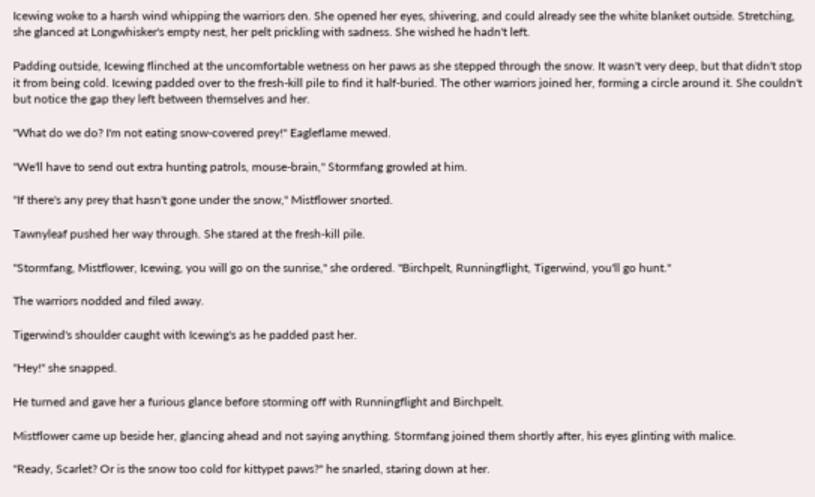Icewing woke to a harsh wind whipping the warriors den. She opened her eyes, shivering, and could already see the white blanket outside. Stretching, she glanced at Longwhisker's empty nest, her pelt prickling with sadness. She wished he hadn't left.

Padding outside, Icewing flinched at the uncomfortable wetness on her paws as she stepped through the snow. It wasn't very deep, but that didn't stop it from being cold. Icewing padded over to the fresh-kill pile to find it half-buried. The other warriors joined her, forming a circle around it. She couldn't but notice the gap they left between themselves and her.

"What do we do? I'm not eating snow-covered prey!" Eagleflame mewed.

"We'll have to send out extra hunting patrols, mouse-brain," Stormfang growled at him.

"If there's any prey that hasn't gone under the snow," Mistflower snorted.

Tawnyleaf pushed her way through. She stared at the fresh-kill pile.

"Stormfang, Mistflower, Icewing, you will go on the sunrise," she ordered. "Birchpelt, Runningflight, Tigerwind, you'll go hunt."

The warriors nodded and filed away.

Tigerwind's shoulder caught with Icewing's as he padded past her.

"Hey!" she snapped.

He turned and gave her a furious glance before storming off with Runningflight and Birchpelt.

Mistflower came up beside her, glancing ahead and not saying anything. Stormfang joined them shortly after, his eyes glinting with malice.

"Ready, Scarlet? Or is the snow too cold for kittypet paws?" he snarled, staring down at her.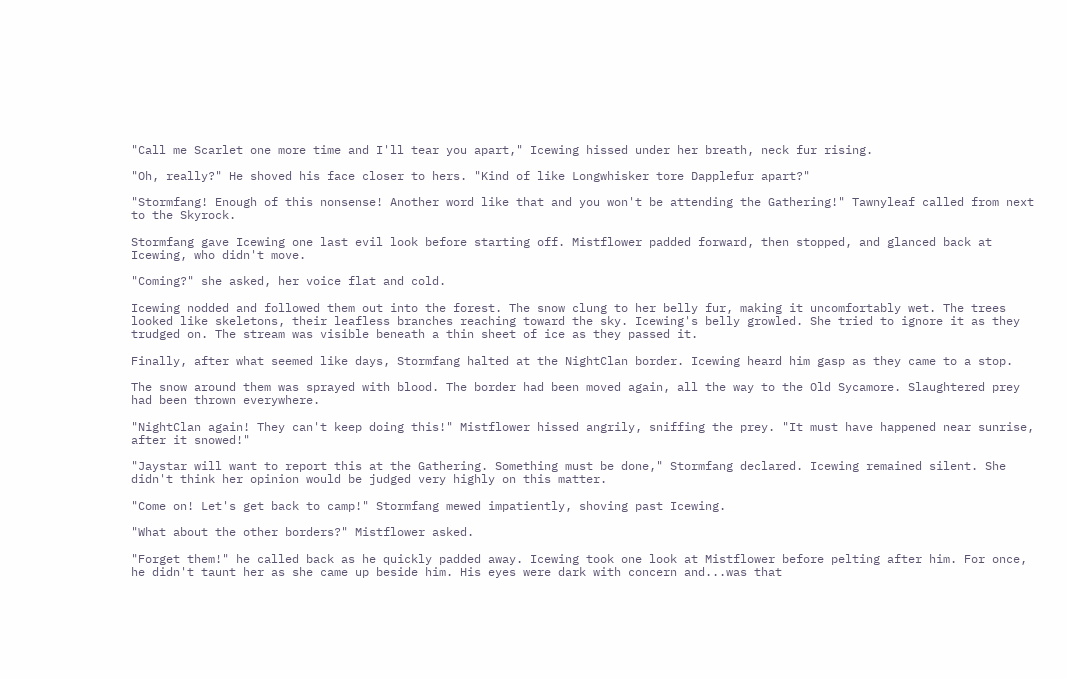"Call me Scarlet one more time and I'll tear you apart," Icewing hissed under her breath, neck fur rising.

"Oh, really?" He shoved his face closer to hers. "Kind of like Longwhisker tore Dapplefur apart?"

"Stormfang! Enough of this nonsense! Another word like that and you won't be attending the Gathering!" Tawnyleaf called from next to the Skyrock.

Stormfang gave Icewing one last evil look before starting off. Mistflower padded forward, then stopped, and glanced back at Icewing, who didn't move.

"Coming?" she asked, her voice flat and cold.

Icewing nodded and followed them out into the forest. The snow clung to her belly fur, making it uncomfortably wet. The trees looked like skeletons, their leafless branches reaching toward the sky. Icewing's belly growled. She tried to ignore it as they trudged on. The stream was visible beneath a thin sheet of ice as they passed it.

Finally, after what seemed like days, Stormfang halted at the NightClan border. Icewing heard him gasp as they came to a stop.

The snow around them was sprayed with blood. The border had been moved again, all the way to the Old Sycamore. Slaughtered prey had been thrown everywhere.

"NightClan again! They can't keep doing this!" Mistflower hissed angrily, sniffing the prey. "It must have happened near sunrise, after it snowed!"

"Jaystar will want to report this at the Gathering. Something must be done," Stormfang declared. Icewing remained silent. She didn't think her opinion would be judged very highly on this matter.

"Come on! Let's get back to camp!" Stormfang mewed impatiently, shoving past Icewing.

"What about the other borders?" Mistflower asked.

"Forget them!" he called back as he quickly padded away. Icewing took one look at Mistflower before pelting after him. For once, he didn't taunt her as she came up beside him. His eyes were dark with concern and...was that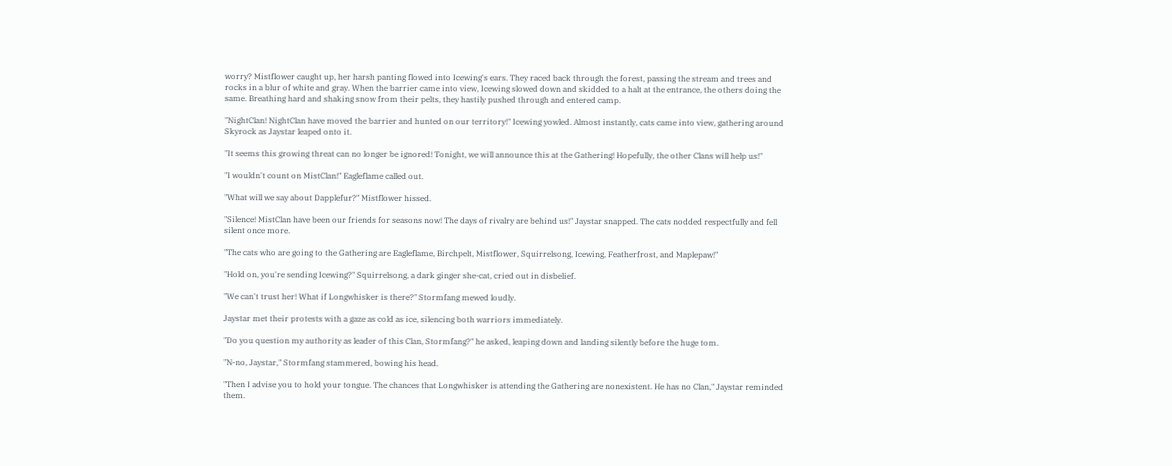worry? Mistflower caught up, her harsh panting flowed into Icewing's ears. They raced back through the forest, passing the stream and trees and rocks in a blur of white and gray. When the barrier came into view, Icewing slowed down and skidded to a halt at the entrance, the others doing the same. Breathing hard and shaking snow from their pelts, they hastily pushed through and entered camp.

"NightClan! NightClan have moved the barrier and hunted on our territory!" Icewing yowled. Almost instantly, cats came into view, gathering around Skyrock as Jaystar leaped onto it.

"It seems this growing threat can no longer be ignored! Tonight, we will announce this at the Gathering! Hopefully, the other Clans will help us!"

"I wouldn't count on MistClan!" Eagleflame called out.

"What will we say about Dapplefur?" Mistflower hissed.

"Silence! MistClan have been our friends for seasons now! The days of rivalry are behind us!" Jaystar snapped. The cats nodded respectfully and fell silent once more.

"The cats who are going to the Gathering are Eagleflame, Birchpelt, Mistflower, Squirrelsong, Icewing, Featherfrost, and Maplepaw!"

"Hold on, you're sending Icewing?" Squirrelsong, a dark ginger she-cat, cried out in disbelief.

"We can't trust her! What if Longwhisker is there?" Stormfang mewed loudly.

Jaystar met their protests with a gaze as cold as ice, silencing both warriors immediately.

"Do you question my authority as leader of this Clan, Stormfang?" he asked, leaping down and landing silently before the huge tom.

"N-no, Jaystar," Stormfang stammered, bowing his head.

"Then I advise you to hold your tongue. The chances that Longwhisker is attending the Gathering are nonexistent. He has no Clan," Jaystar reminded them.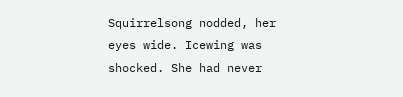Squirrelsong nodded, her eyes wide. Icewing was shocked. She had never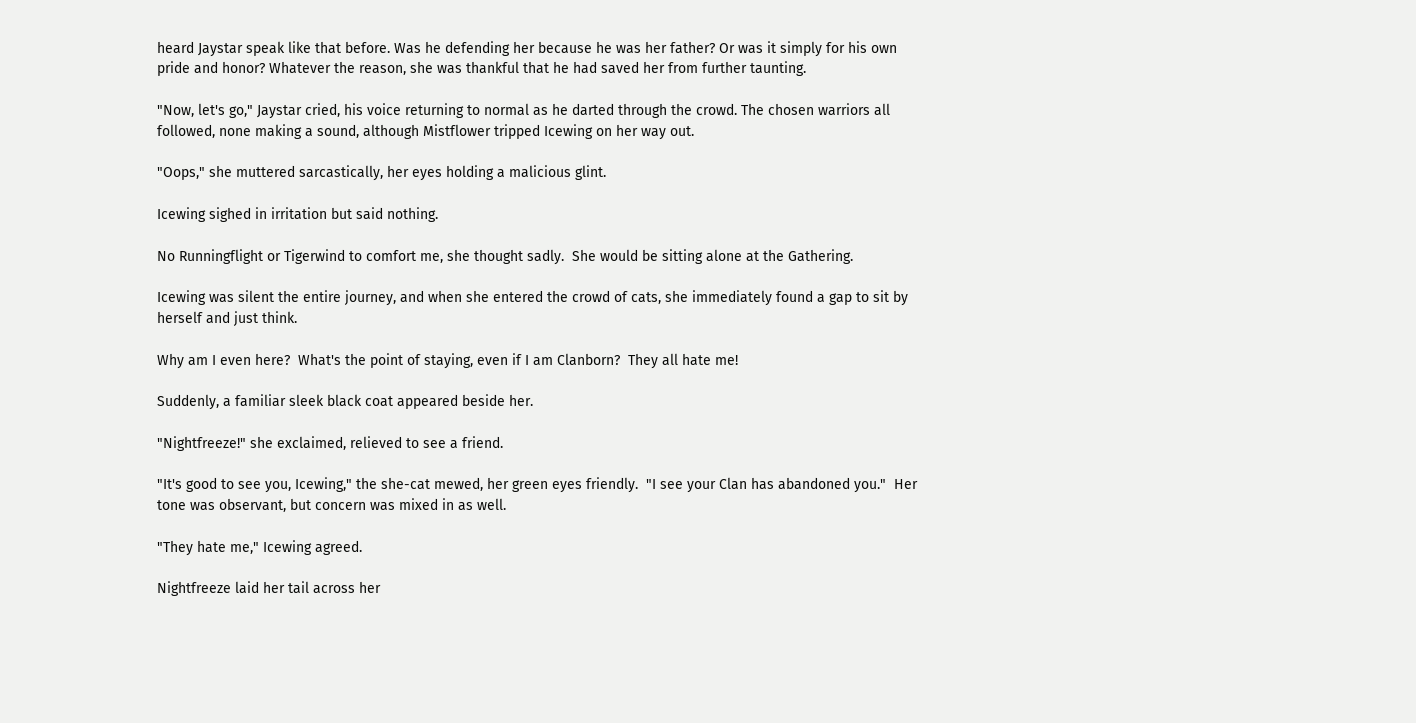heard Jaystar speak like that before. Was he defending her because he was her father? Or was it simply for his own pride and honor? Whatever the reason, she was thankful that he had saved her from further taunting.

"Now, let's go," Jaystar cried, his voice returning to normal as he darted through the crowd. The chosen warriors all followed, none making a sound, although Mistflower tripped Icewing on her way out.

"Oops," she muttered sarcastically, her eyes holding a malicious glint.

Icewing sighed in irritation but said nothing.

No Runningflight or Tigerwind to comfort me, she thought sadly.  She would be sitting alone at the Gathering.

Icewing was silent the entire journey, and when she entered the crowd of cats, she immediately found a gap to sit by herself and just think.

Why am I even here?  What's the point of staying, even if I am Clanborn?  They all hate me!

Suddenly, a familiar sleek black coat appeared beside her.

"Nightfreeze!" she exclaimed, relieved to see a friend.

"It's good to see you, Icewing," the she-cat mewed, her green eyes friendly.  "I see your Clan has abandoned you."  Her tone was observant, but concern was mixed in as well.

"They hate me," Icewing agreed.

Nightfreeze laid her tail across her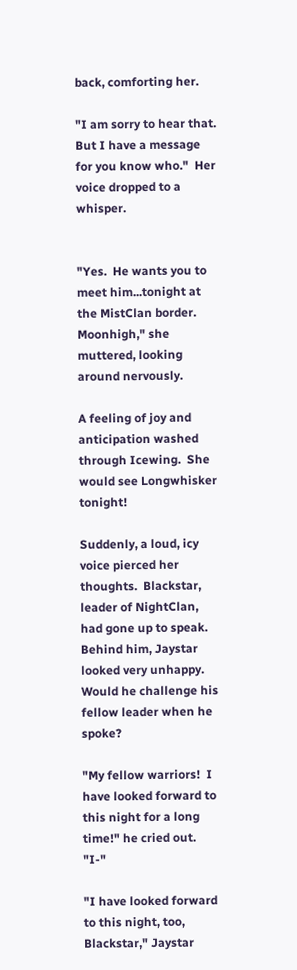back, comforting her.

"I am sorry to hear that.  But I have a message for you know who."  Her voice dropped to a whisper.


"Yes.  He wants you to meet him...tonight at the MistClan border.  Moonhigh," she muttered, looking around nervously.

A feeling of joy and anticipation washed through Icewing.  She would see Longwhisker tonight!

Suddenly, a loud, icy voice pierced her thoughts.  Blackstar, leader of NightClan, had gone up to speak.  Behind him, Jaystar looked very unhappy.  Would he challenge his fellow leader when he spoke?

"My fellow warriors!  I have looked forward to this night for a long time!" he cried out.  "I-"

"I have looked forward to this night, too, Blackstar," Jaystar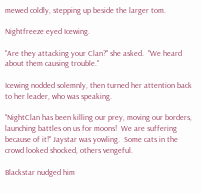mewed coldly, stepping up beside the larger tom.

Nightfreeze eyed Icewing.

"Are they attacking your Clan?" she asked.  "We heard about them causing trouble."

Icewing nodded solemnly, then turned her attention back to her leader, who was speaking.

"NightClan has been killing our prey, moving our borders, launching battles on us for moons!  We are suffering because of it!" Jaystar was yowling.  Some cats in the crowd looked shocked, others vengeful.

Blackstar nudged him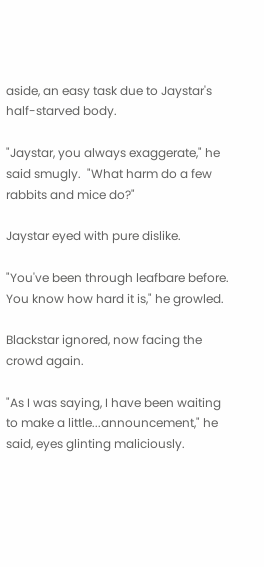aside, an easy task due to Jaystar's half-starved body.

"Jaystar, you always exaggerate," he said smugly.  "What harm do a few rabbits and mice do?"

Jaystar eyed with pure dislike.

"You've been through leafbare before.  You know how hard it is," he growled.

Blackstar ignored, now facing the crowd again.

"As I was saying, I have been waiting to make a little...announcement," he said, eyes glinting maliciously.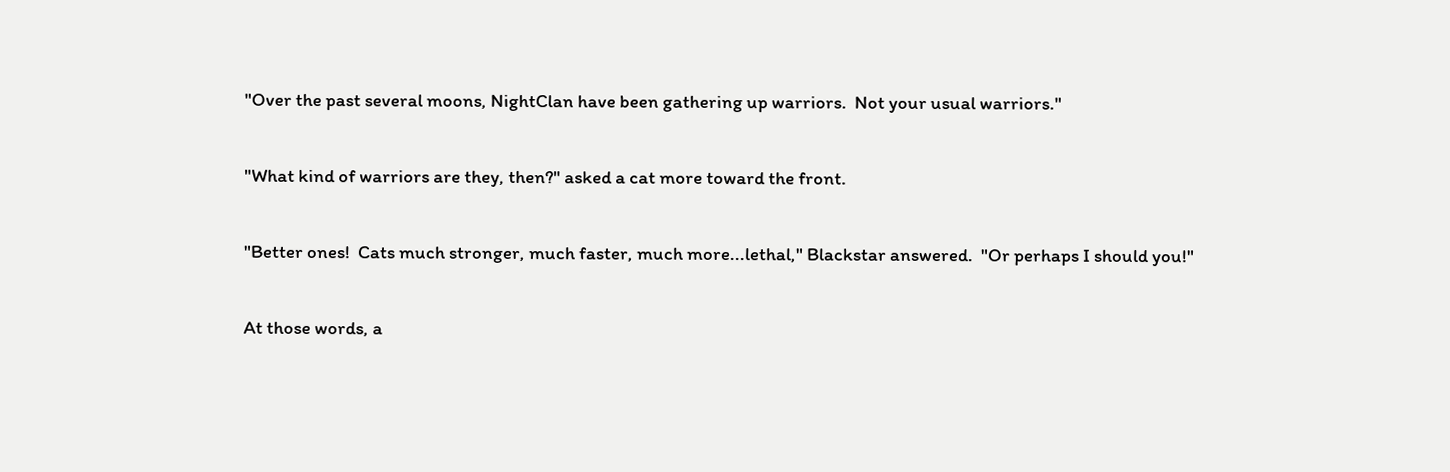"Over the past several moons, NightClan have been gathering up warriors.  Not your usual warriors."

"What kind of warriors are they, then?" asked a cat more toward the front.

"Better ones!  Cats much stronger, much faster, much more...lethal," Blackstar answered.  "Or perhaps I should you!"

At those words, a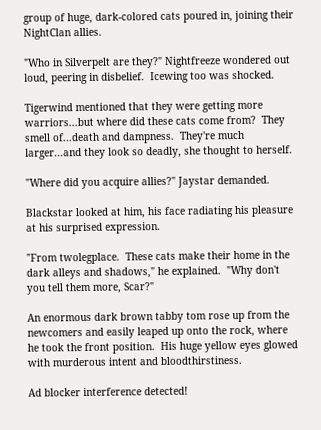group of huge, dark-colored cats poured in, joining their NightClan allies.

"Who in Silverpelt are they?" Nightfreeze wondered out loud, peering in disbelief.  Icewing too was shocked.

Tigerwind mentioned that they were getting more warriors...but where did these cats come from?  They smell of...death and dampness.  They're much larger...and they look so deadly, she thought to herself.

"Where did you acquire allies?" Jaystar demanded.

Blackstar looked at him, his face radiating his pleasure at his surprised expression.

"From twolegplace.  These cats make their home in the dark alleys and shadows," he explained.  "Why don't you tell them more, Scar?"

An enormous dark brown tabby tom rose up from the newcomers and easily leaped up onto the rock, where he took the front position.  His huge yellow eyes glowed with murderous intent and bloodthirstiness.

Ad blocker interference detected!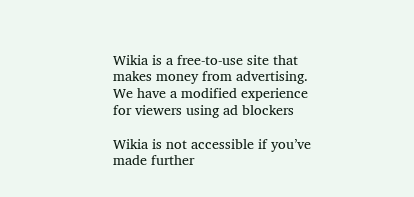Wikia is a free-to-use site that makes money from advertising. We have a modified experience for viewers using ad blockers

Wikia is not accessible if you’ve made further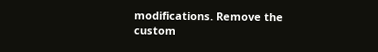modifications. Remove the custom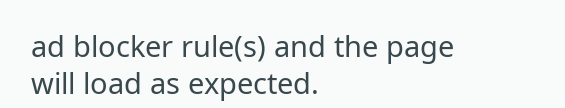ad blocker rule(s) and the page will load as expected.